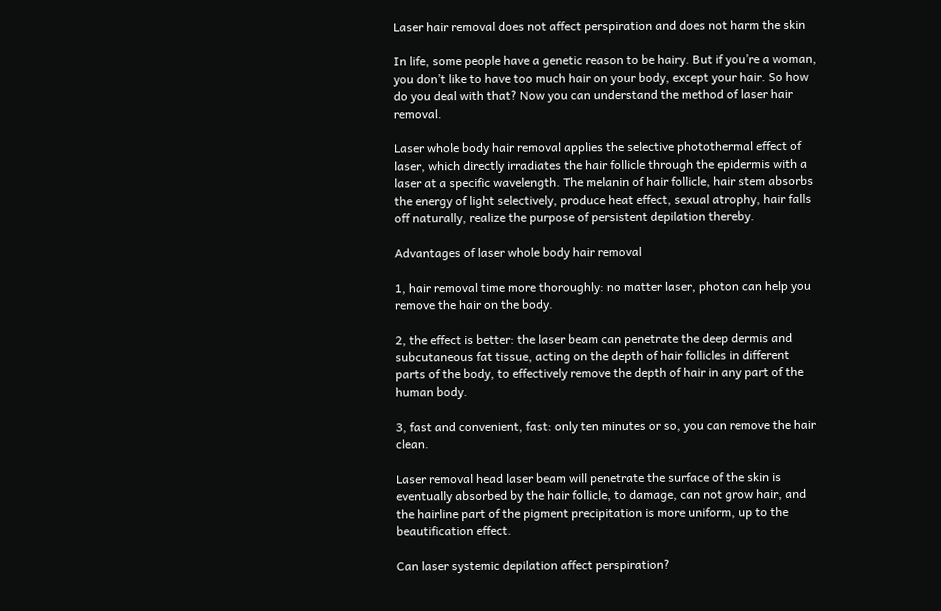Laser hair removal does not affect perspiration and does not harm the skin

In life, some people have a genetic reason to be hairy. But if you’re a woman, you don’t like to have too much hair on your body, except your hair. So how do you deal with that? Now you can understand the method of laser hair removal.

Laser whole body hair removal applies the selective photothermal effect of laser, which directly irradiates the hair follicle through the epidermis with a laser at a specific wavelength. The melanin of hair follicle, hair stem absorbs the energy of light selectively, produce heat effect, sexual atrophy, hair falls off naturally, realize the purpose of persistent depilation thereby.

Advantages of laser whole body hair removal

1, hair removal time more thoroughly: no matter laser, photon can help you remove the hair on the body.

2, the effect is better: the laser beam can penetrate the deep dermis and subcutaneous fat tissue, acting on the depth of hair follicles in different parts of the body, to effectively remove the depth of hair in any part of the human body.

3, fast and convenient, fast: only ten minutes or so, you can remove the hair clean.

Laser removal head laser beam will penetrate the surface of the skin is eventually absorbed by the hair follicle, to damage, can not grow hair, and the hairline part of the pigment precipitation is more uniform, up to the beautification effect.

Can laser systemic depilation affect perspiration?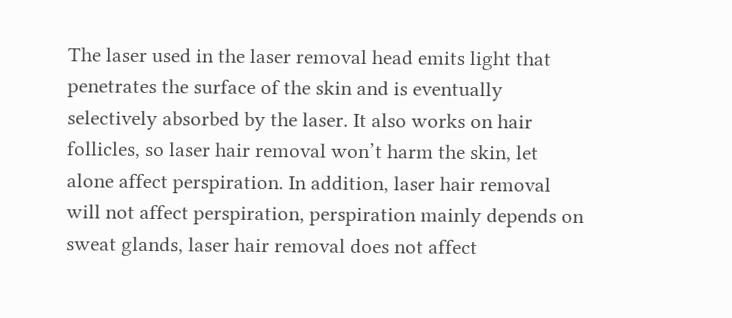The laser used in the laser removal head emits light that penetrates the surface of the skin and is eventually selectively absorbed by the laser. It also works on hair follicles, so laser hair removal won’t harm the skin, let alone affect perspiration. In addition, laser hair removal will not affect perspiration, perspiration mainly depends on sweat glands, laser hair removal does not affect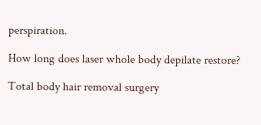perspiration.

How long does laser whole body depilate restore?

Total body hair removal surgery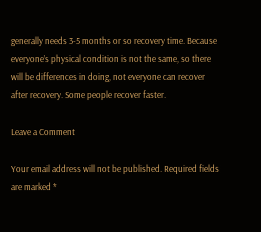generally needs 3-5 months or so recovery time. Because everyone’s physical condition is not the same, so there will be differences in doing, not everyone can recover after recovery. Some people recover faster.

Leave a Comment

Your email address will not be published. Required fields are marked *